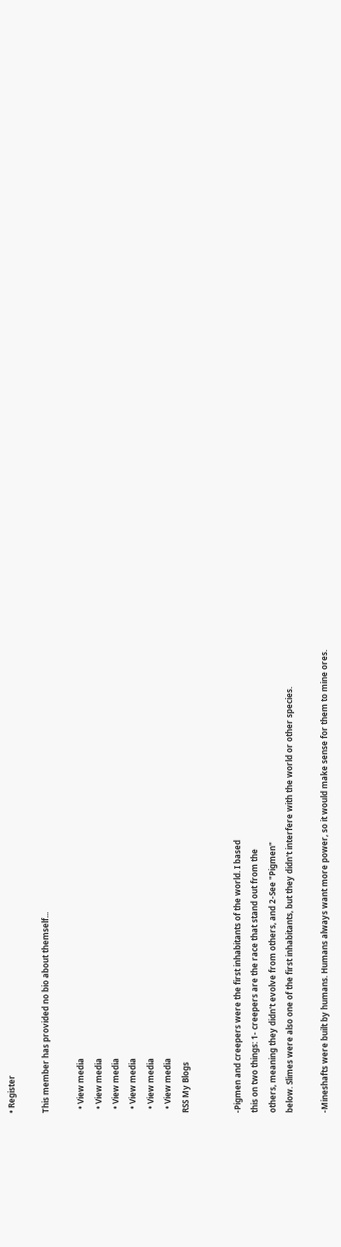• Register

This member has provided no bio about themself...

  • View media
  • View media
  • View media
  • View media
  • View media
  • View media
RSS My Blogs


-Pigmen and creepers were the first inhabitants of the world. I based
this on two things: 1- creepers are the race that stand out from the
others, meaning they didn't evolve from others, and 2-See "Pigmen"
below. Slimes were also one of the first inhabitants, but they didn't interfere with the world or other species.

-Mineshafts were built by humans. Humans always want more power, so it would make sense for them to mine ores.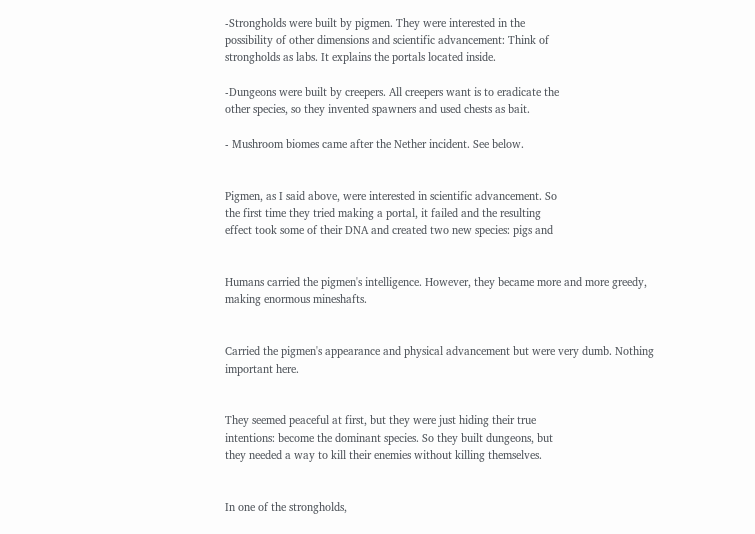-Strongholds were built by pigmen. They were interested in the
possibility of other dimensions and scientific advancement: Think of
strongholds as labs. It explains the portals located inside.

-Dungeons were built by creepers. All creepers want is to eradicate the
other species, so they invented spawners and used chests as bait.

- Mushroom biomes came after the Nether incident. See below.


Pigmen, as I said above, were interested in scientific advancement. So
the first time they tried making a portal, it failed and the resulting
effect took some of their DNA and created two new species: pigs and


Humans carried the pigmen's intelligence. However, they became more and more greedy, making enormous mineshafts.


Carried the pigmen's appearance and physical advancement but were very dumb. Nothing important here.


They seemed peaceful at first, but they were just hiding their true
intentions: become the dominant species. So they built dungeons, but
they needed a way to kill their enemies without killing themselves.


In one of the strongholds,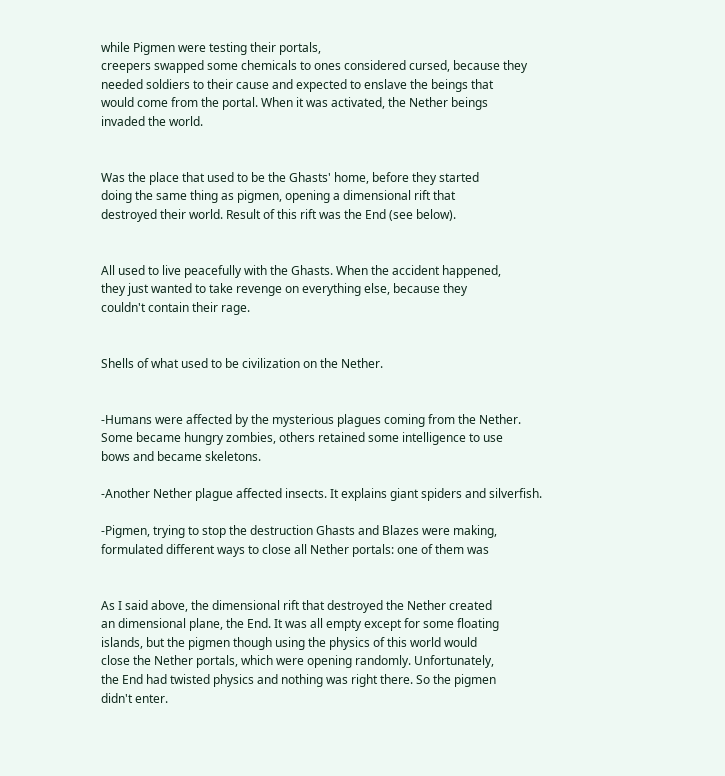while Pigmen were testing their portals,
creepers swapped some chemicals to ones considered cursed, because they
needed soldiers to their cause and expected to enslave the beings that
would come from the portal. When it was activated, the Nether beings
invaded the world.


Was the place that used to be the Ghasts' home, before they started
doing the same thing as pigmen, opening a dimensional rift that
destroyed their world. Result of this rift was the End (see below).


All used to live peacefully with the Ghasts. When the accident happened,
they just wanted to take revenge on everything else, because they
couldn't contain their rage.


Shells of what used to be civilization on the Nether.


-Humans were affected by the mysterious plagues coming from the Nether.
Some became hungry zombies, others retained some intelligence to use
bows and became skeletons.

-Another Nether plague affected insects. It explains giant spiders and silverfish.

-Pigmen, trying to stop the destruction Ghasts and Blazes were making,
formulated different ways to close all Nether portals: one of them was


As I said above, the dimensional rift that destroyed the Nether created
an dimensional plane, the End. It was all empty except for some floating
islands, but the pigmen though using the physics of this world would
close the Nether portals, which were opening randomly. Unfortunately,
the End had twisted physics and nothing was right there. So the pigmen
didn't enter.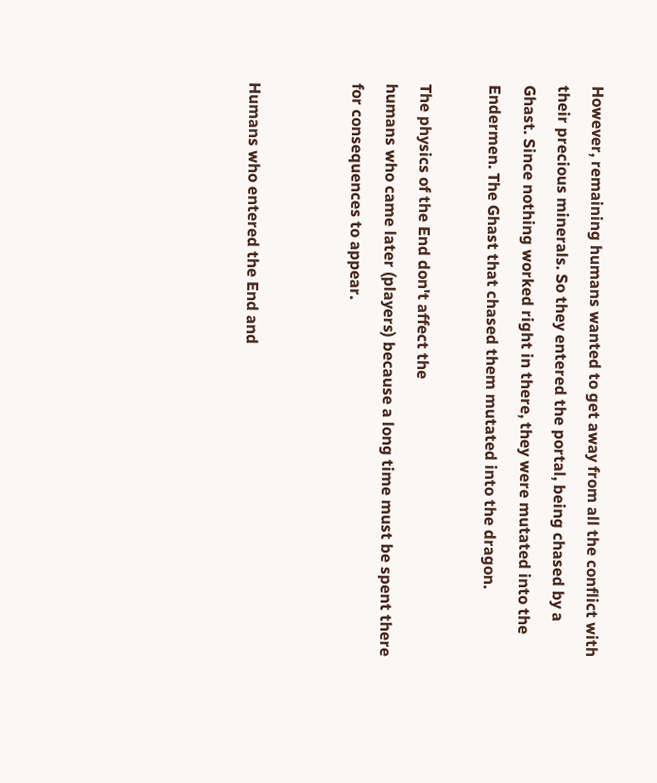However, remaining humans wanted to get away from all the conflict with
their precious minerals. So they entered the portal, being chased by a
Ghast. Since nothing worked right in there, they were mutated into the
Endermen. The Ghast that chased them mutated into the dragon.

The physics of the End don't affect the
humans who came later (players) because a long time must be spent there
for consequences to appear.


Humans who entered the End and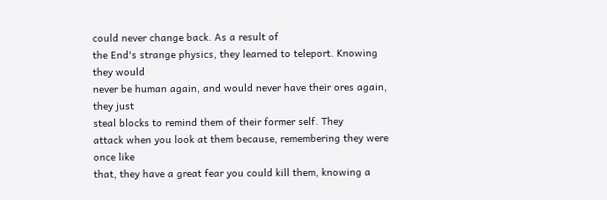could never change back. As a result of
the End's strange physics, they learned to teleport. Knowing they would
never be human again, and would never have their ores again, they just
steal blocks to remind them of their former self. They
attack when you look at them because, remembering they were once like
that, they have a great fear you could kill them, knowing a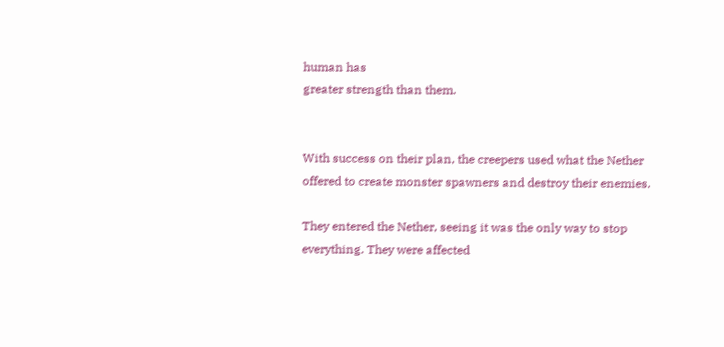human has
greater strength than them.


With success on their plan, the creepers used what the Nether offered to create monster spawners and destroy their enemies.

They entered the Nether, seeing it was the only way to stop
everything. They were affected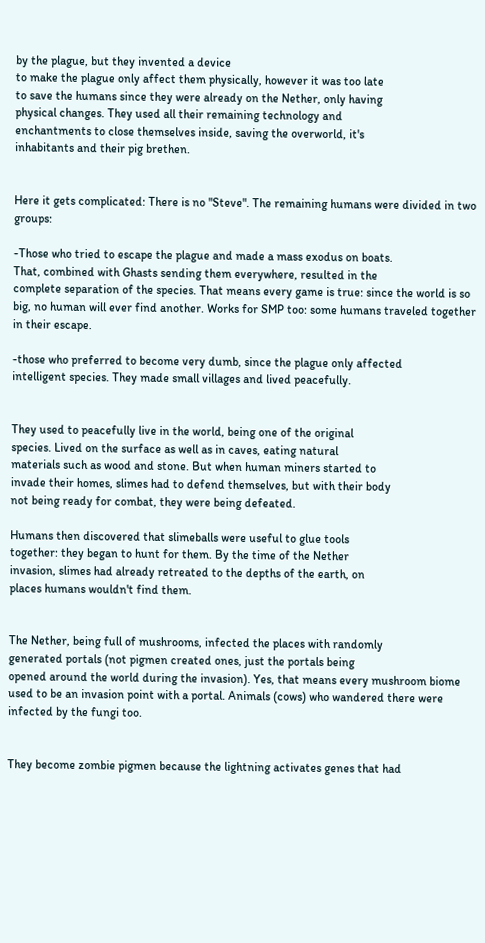by the plague, but they invented a device
to make the plague only affect them physically, however it was too late
to save the humans since they were already on the Nether, only having
physical changes. They used all their remaining technology and
enchantments to close themselves inside, saving the overworld, it's
inhabitants and their pig brethen.


Here it gets complicated: There is no "Steve". The remaining humans were divided in two groups:

-Those who tried to escape the plague and made a mass exodus on boats.
That, combined with Ghasts sending them everywhere, resulted in the
complete separation of the species. That means every game is true: since the world is so big, no human will ever find another. Works for SMP too: some humans traveled together in their escape.

-those who preferred to become very dumb, since the plague only affected
intelligent species. They made small villages and lived peacefully.


They used to peacefully live in the world, being one of the original
species. Lived on the surface as well as in caves, eating natural
materials such as wood and stone. But when human miners started to
invade their homes, slimes had to defend themselves, but with their body
not being ready for combat, they were being defeated.

Humans then discovered that slimeballs were useful to glue tools
together: they began to hunt for them. By the time of the Nether
invasion, slimes had already retreated to the depths of the earth, on
places humans wouldn't find them.


The Nether, being full of mushrooms, infected the places with randomly
generated portals (not pigmen created ones, just the portals being
opened around the world during the invasion). Yes, that means every mushroom biome used to be an invasion point with a portal. Animals (cows) who wandered there were infected by the fungi too.


They become zombie pigmen because the lightning activates genes that had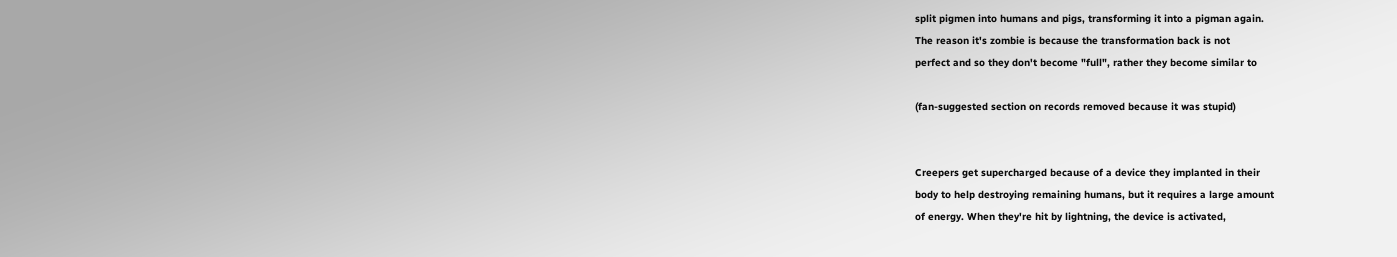split pigmen into humans and pigs, transforming it into a pigman again.
The reason it's zombie is because the transformation back is not
perfect and so they don't become "full", rather they become similar to

(fan-suggested section on records removed because it was stupid)


Creepers get supercharged because of a device they implanted in their
body to help destroying remaining humans, but it requires a large amount
of energy. When they're hit by lightning, the device is activated,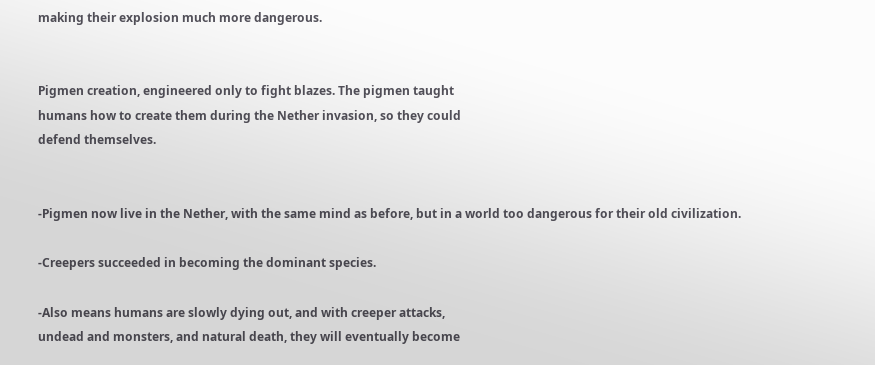making their explosion much more dangerous.


Pigmen creation, engineered only to fight blazes. The pigmen taught
humans how to create them during the Nether invasion, so they could
defend themselves.


-Pigmen now live in the Nether, with the same mind as before, but in a world too dangerous for their old civilization.

-Creepers succeeded in becoming the dominant species.

-Also means humans are slowly dying out, and with creeper attacks,
undead and monsters, and natural death, they will eventually become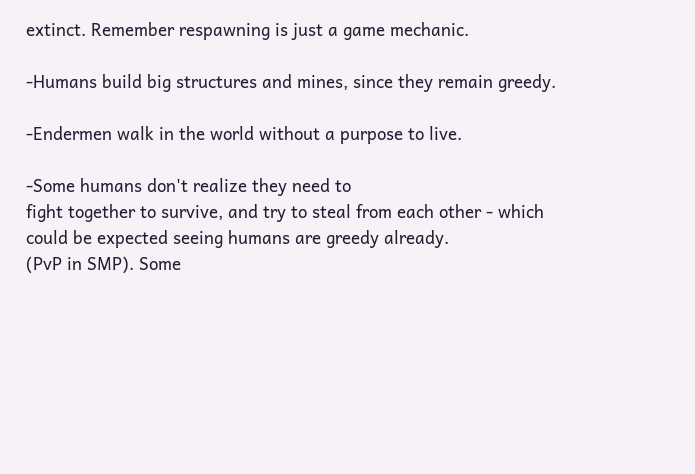extinct. Remember respawning is just a game mechanic.

-Humans build big structures and mines, since they remain greedy.

-Endermen walk in the world without a purpose to live.

-Some humans don't realize they need to
fight together to survive, and try to steal from each other - which
could be expected seeing humans are greedy already.
(PvP in SMP). Some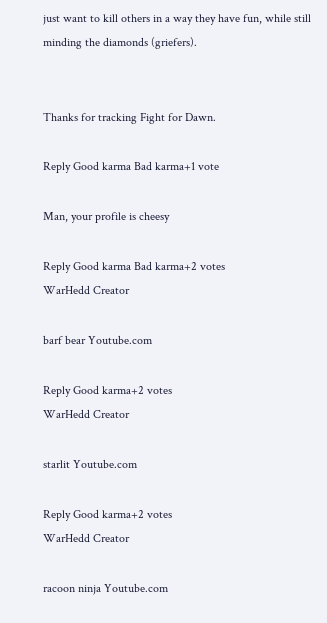just want to kill others in a way they have fun, while still minding the diamonds (griefers).


Thanks for tracking Fight for Dawn.

Reply Good karma Bad karma+1 vote

Man, your profile is cheesy

Reply Good karma Bad karma+2 votes
WarHedd Creator

barf bear Youtube.com

Reply Good karma+2 votes
WarHedd Creator

starlit Youtube.com

Reply Good karma+2 votes
WarHedd Creator

racoon ninja Youtube.com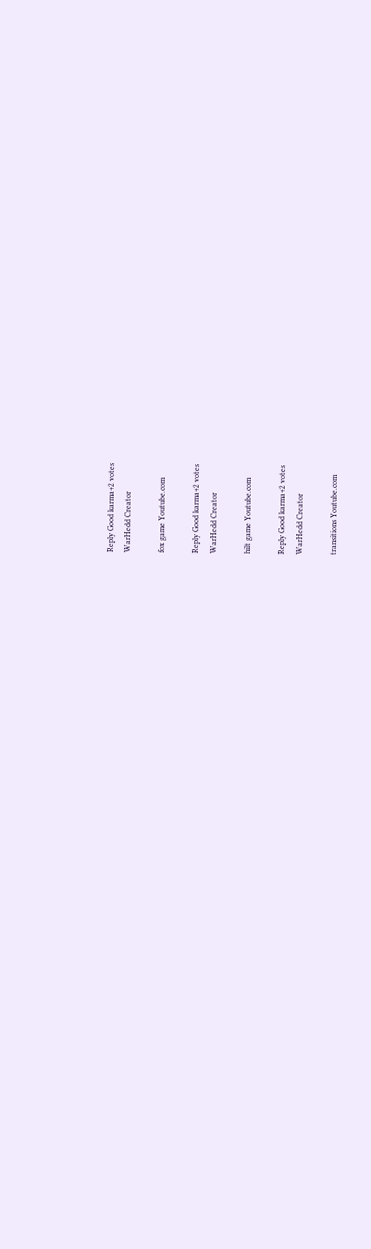Reply Good karma+2 votes
WarHedd Creator

fox game Youtube.com

Reply Good karma+2 votes
WarHedd Creator

hilt game Youtube.com

Reply Good karma+2 votes
WarHedd Creator

transitions Youtube.com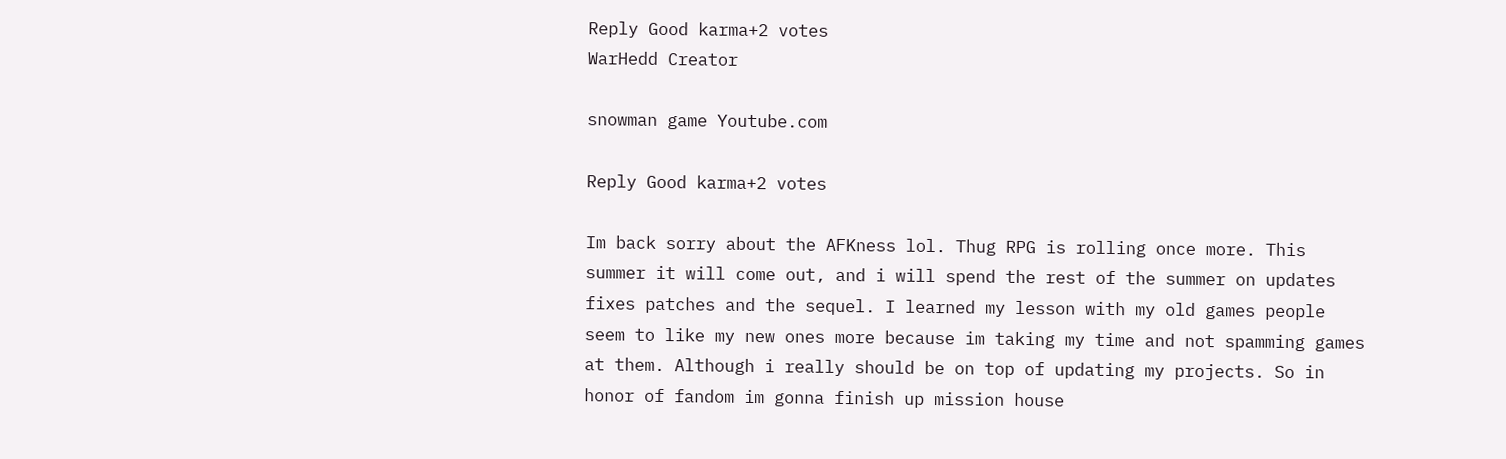Reply Good karma+2 votes
WarHedd Creator

snowman game Youtube.com

Reply Good karma+2 votes

Im back sorry about the AFKness lol. Thug RPG is rolling once more. This summer it will come out, and i will spend the rest of the summer on updates fixes patches and the sequel. I learned my lesson with my old games people seem to like my new ones more because im taking my time and not spamming games at them. Although i really should be on top of updating my projects. So in honor of fandom im gonna finish up mission house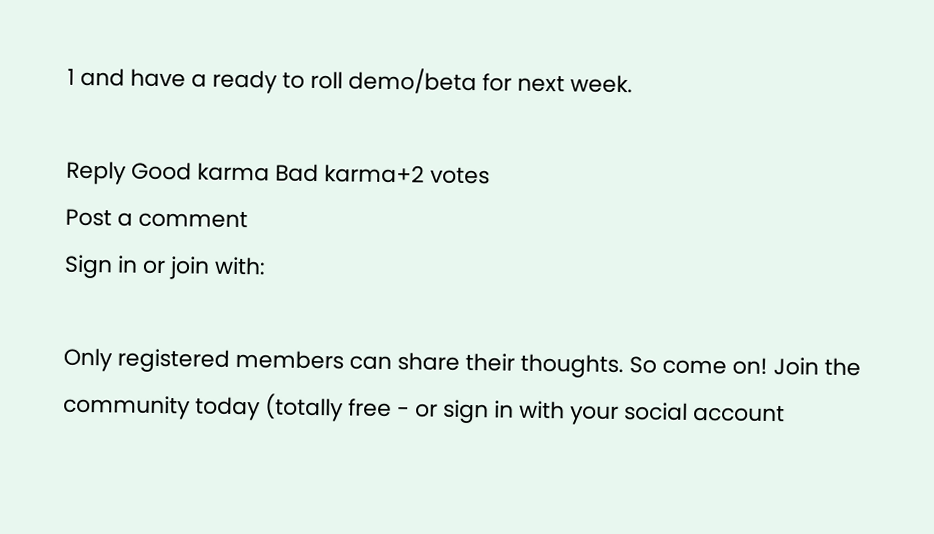1 and have a ready to roll demo/beta for next week.

Reply Good karma Bad karma+2 votes
Post a comment
Sign in or join with:

Only registered members can share their thoughts. So come on! Join the community today (totally free - or sign in with your social account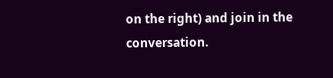on the right) and join in the conversation.